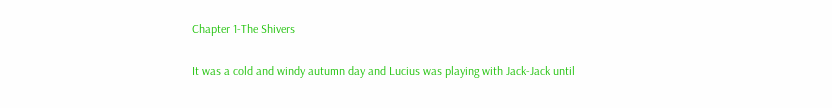Chapter 1-The Shivers

It was a cold and windy autumn day and Lucius was playing with Jack-Jack until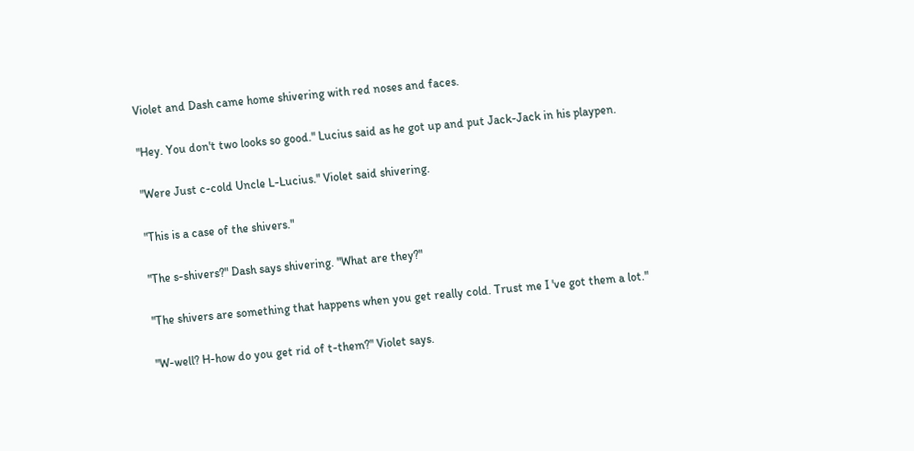Violet and Dash came home shivering with red noses and faces.

"Hey. You don't two looks so good." Lucius said as he got up and put Jack-Jack in his playpen.

"Were Just c-cold Uncle L-Lucius." Violet said shivering.

"This is a case of the shivers."

"The s-shivers?" Dash says shivering. "What are they?"

"The shivers are something that happens when you get really cold. Trust me I 've got them a lot."

"W-well? H-how do you get rid of t-them?" Violet says.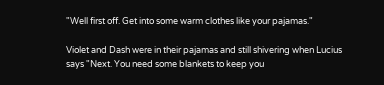"Well first off. Get into some warm clothes like your pajamas."

Violet and Dash were in their pajamas and still shivering when Lucius says "Next. You need some blankets to keep you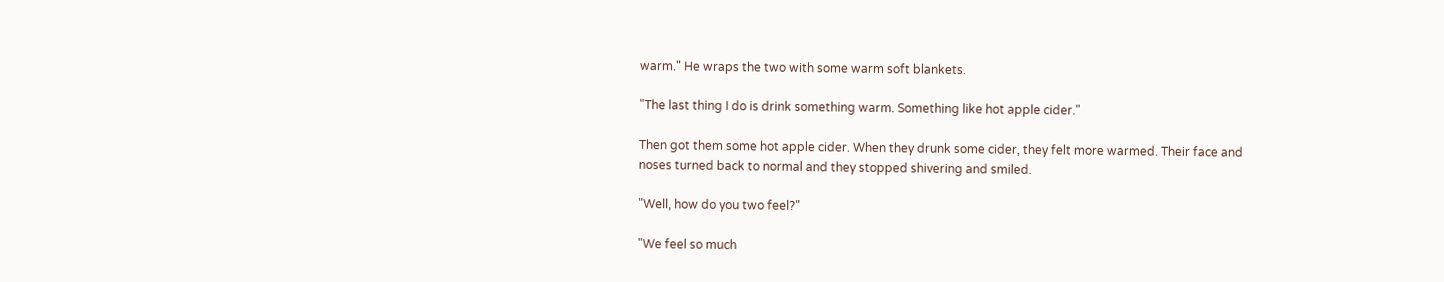warm." He wraps the two with some warm soft blankets.

"The last thing I do is drink something warm. Something like hot apple cider."

Then got them some hot apple cider. When they drunk some cider, they felt more warmed. Their face and noses turned back to normal and they stopped shivering and smiled.

"Well, how do you two feel?"

"We feel so much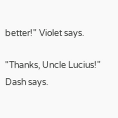better!" Violet says.

"Thanks, Uncle Lucius!" Dash says.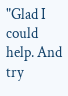"Glad I could help. And try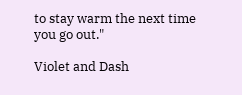to stay warm the next time you go out."

Violet and Dash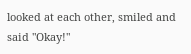looked at each other, smiled and said "Okay!"